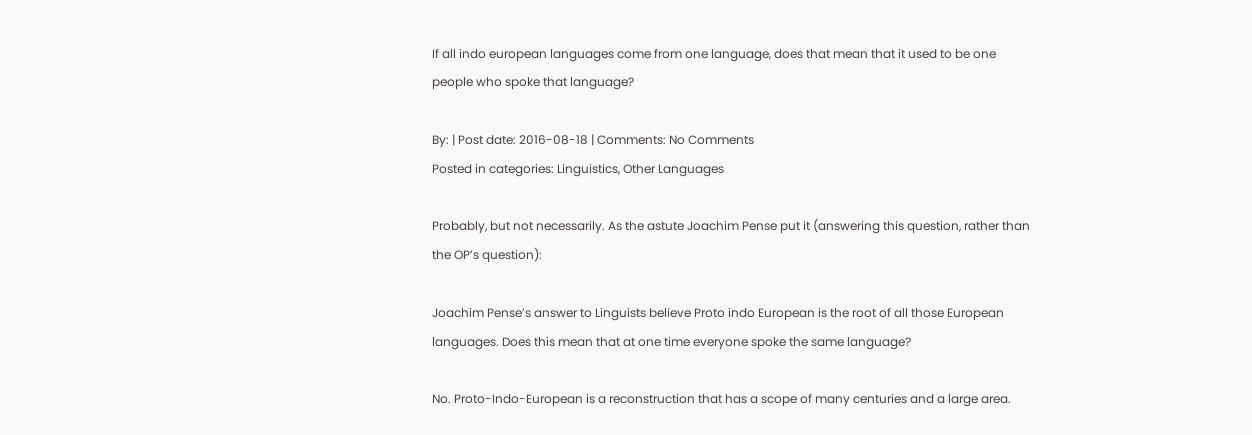If all indo european languages come from one language, does that mean that it used to be one people who spoke that language?

By: | Post date: 2016-08-18 | Comments: No Comments
Posted in categories: Linguistics, Other Languages

Probably, but not necessarily. As the astute Joachim Pense put it (answering this question, rather than the OP’s question):

Joachim Pense’s answer to Linguists believe Proto indo European is the root of all those European languages. Does this mean that at one time everyone spoke the same language?

No. Proto-Indo-European is a reconstruction that has a scope of many centuries and a large area.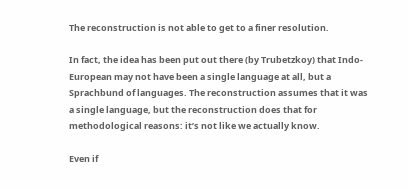The reconstruction is not able to get to a finer resolution.

In fact, the idea has been put out there (by Trubetzkoy) that Indo-European may not have been a single language at all, but a Sprachbund of languages. The reconstruction assumes that it was a single language, but the reconstruction does that for methodological reasons: it’s not like we actually know.

Even if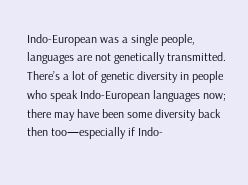Indo-European was a single people, languages are not genetically transmitted. There’s a lot of genetic diversity in people who speak Indo-European languages now; there may have been some diversity back then too—especially if Indo-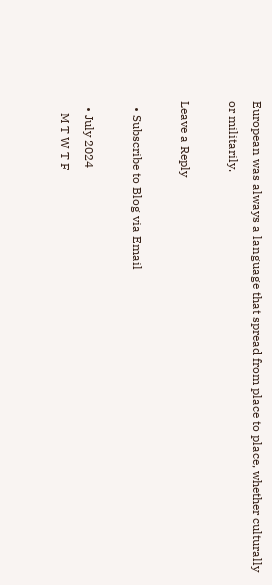European was always a language that spread from place to place, whether culturally or militarily.

Leave a Reply

  • Subscribe to Blog via Email

  • July 2024
    M T W T F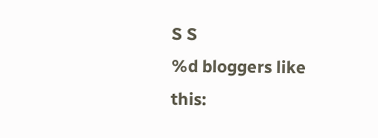S S
%d bloggers like this: